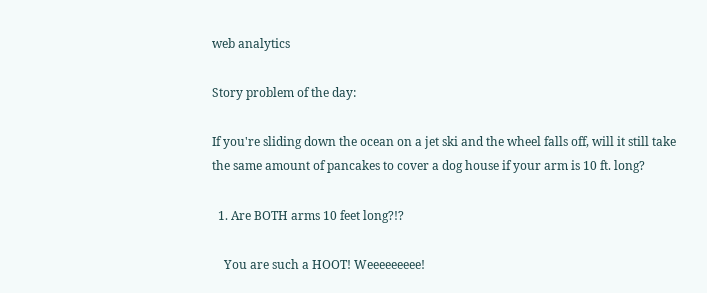web analytics

Story problem of the day:

If you're sliding down the ocean on a jet ski and the wheel falls off, will it still take the same amount of pancakes to cover a dog house if your arm is 10 ft. long?

  1. Are BOTH arms 10 feet long?!?

    You are such a HOOT! Weeeeeeeee!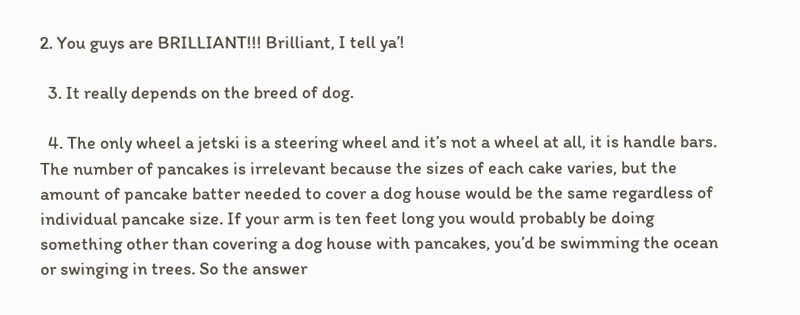2. You guys are BRILLIANT!!! Brilliant, I tell ya’!

  3. It really depends on the breed of dog.

  4. The only wheel a jetski is a steering wheel and it’s not a wheel at all, it is handle bars. The number of pancakes is irrelevant because the sizes of each cake varies, but the amount of pancake batter needed to cover a dog house would be the same regardless of individual pancake size. If your arm is ten feet long you would probably be doing something other than covering a dog house with pancakes, you’d be swimming the ocean or swinging in trees. So the answer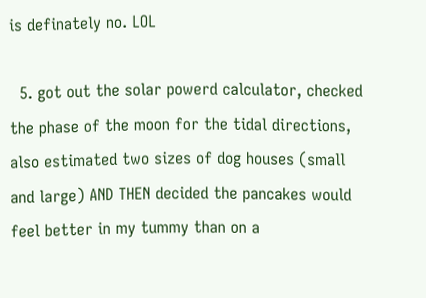is definately no. LOL

  5. got out the solar powerd calculator, checked the phase of the moon for the tidal directions, also estimated two sizes of dog houses (small and large) AND THEN decided the pancakes would feel better in my tummy than on a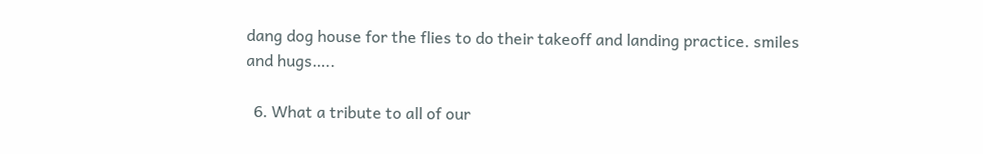dang dog house for the flies to do their takeoff and landing practice. smiles and hugs…..

  6. What a tribute to all of our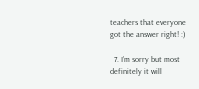teachers that everyone got the answer right! :)

  7. I’m sorry but most definitely it will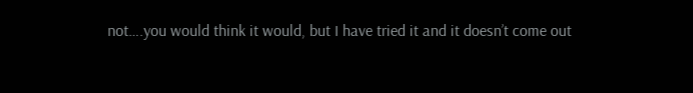not….you would think it would, but I have tried it and it doesn’t come out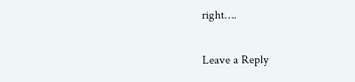right….

Leave a Reply